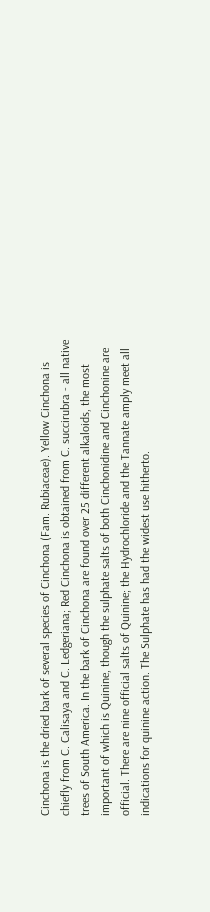Cinchona is the dried bark of several species of Cinchona (Fam. Rubiaceae). Yellow Cinchona is chiefly from C. Calisaya and C. Ledgeriana; Red Cinchona is obtained from C. succirubra - all native trees of South America. In the bark of Cinchona are found over 25 different alkaloids, the most important of which is Quinine, though the sulphate salts of both Cinchonidine and Cinchonine are official. There are nine official salts of Quinine; the Hydrochloride and the Tannate amply meet all indications for quinine action. The Sulphate has had the widest use hitherto.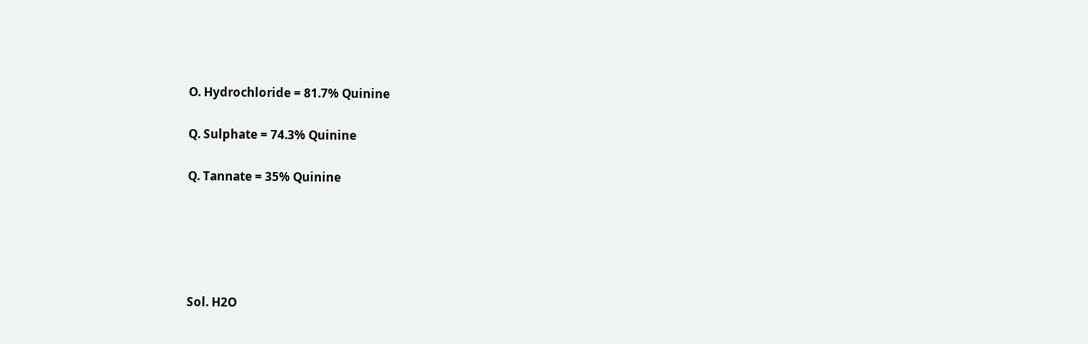O. Hydrochloride = 81.7% Quinine

Q. Sulphate = 74.3% Quinine

Q. Tannate = 35% Quinine





Sol. H2O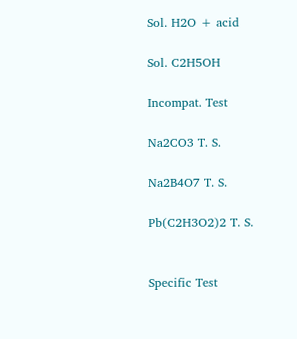Sol. H2O + acid

Sol. C2H5OH

Incompat. Test

Na2CO3 T. S.

Na2B4O7 T. S.

Pb(C2H3O2)2 T. S.


Specific Test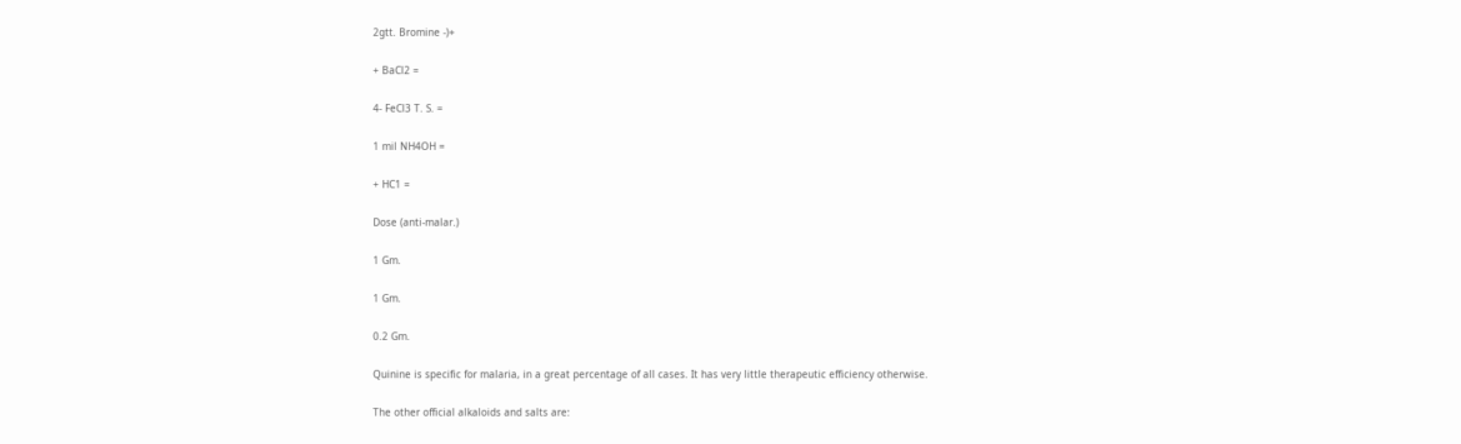2gtt. Bromine -)+

+ BaCl2 =

4- FeCl3 T. S. =

1 mil NH4OH =

+ HC1 =

Dose (anti-malar.)

1 Gm.

1 Gm.

0.2 Gm.

Quinine is specific for malaria, in a great percentage of all cases. It has very little therapeutic efficiency otherwise.

The other official alkaloids and salts are: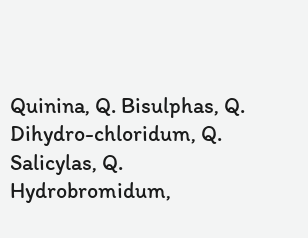Quinina, Q. Bisulphas, Q. Dihydro-chloridum, Q. Salicylas, Q. Hydrobromidum,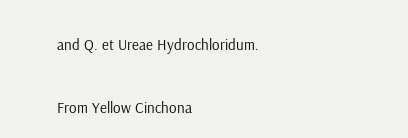and Q. et Ureae Hydrochloridum.

From Yellow Cinchona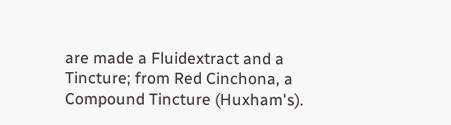are made a Fluidextract and a Tincture; from Red Cinchona, a Compound Tincture (Huxham's).